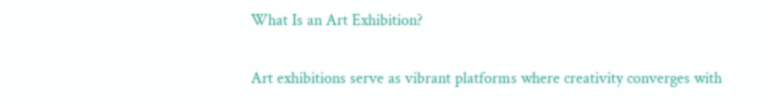What Is an Art Exhibition?

Art exhibitions serve as vibrant platforms where creativity converges with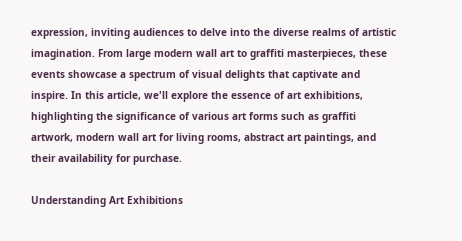expression, inviting audiences to delve into the diverse realms of artistic imagination. From large modern wall art to graffiti masterpieces, these events showcase a spectrum of visual delights that captivate and inspire. In this article, we'll explore the essence of art exhibitions, highlighting the significance of various art forms such as graffiti artwork, modern wall art for living rooms, abstract art paintings, and their availability for purchase.

Understanding Art Exhibitions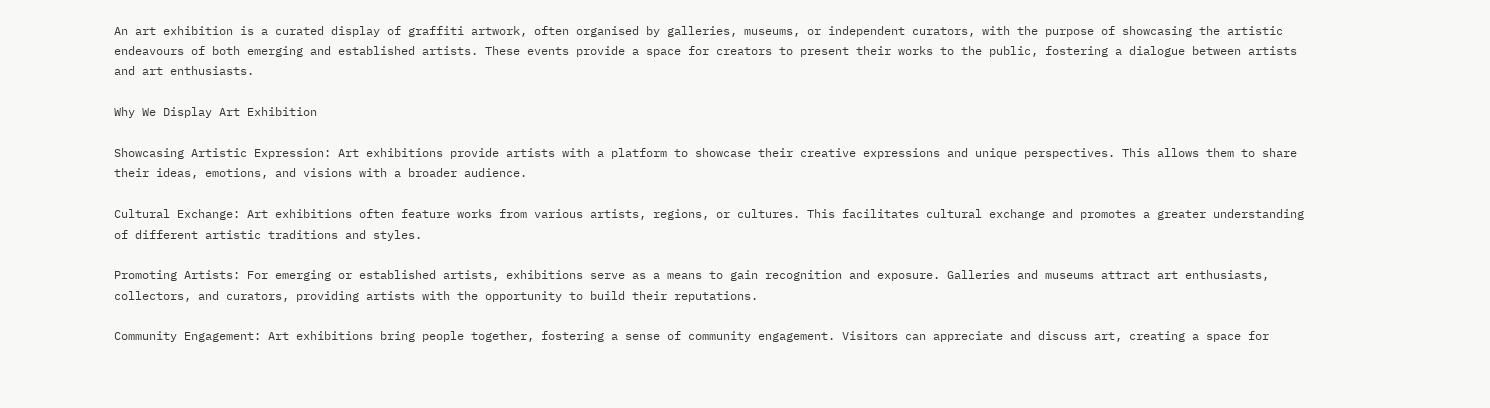An art exhibition is a curated display of graffiti artwork, often organised by galleries, museums, or independent curators, with the purpose of showcasing the artistic endeavours of both emerging and established artists. These events provide a space for creators to present their works to the public, fostering a dialogue between artists and art enthusiasts.

Why We Display Art Exhibition

Showcasing Artistic Expression: Art exhibitions provide artists with a platform to showcase their creative expressions and unique perspectives. This allows them to share their ideas, emotions, and visions with a broader audience.

Cultural Exchange: Art exhibitions often feature works from various artists, regions, or cultures. This facilitates cultural exchange and promotes a greater understanding of different artistic traditions and styles.

Promoting Artists: For emerging or established artists, exhibitions serve as a means to gain recognition and exposure. Galleries and museums attract art enthusiasts, collectors, and curators, providing artists with the opportunity to build their reputations.

Community Engagement: Art exhibitions bring people together, fostering a sense of community engagement. Visitors can appreciate and discuss art, creating a space for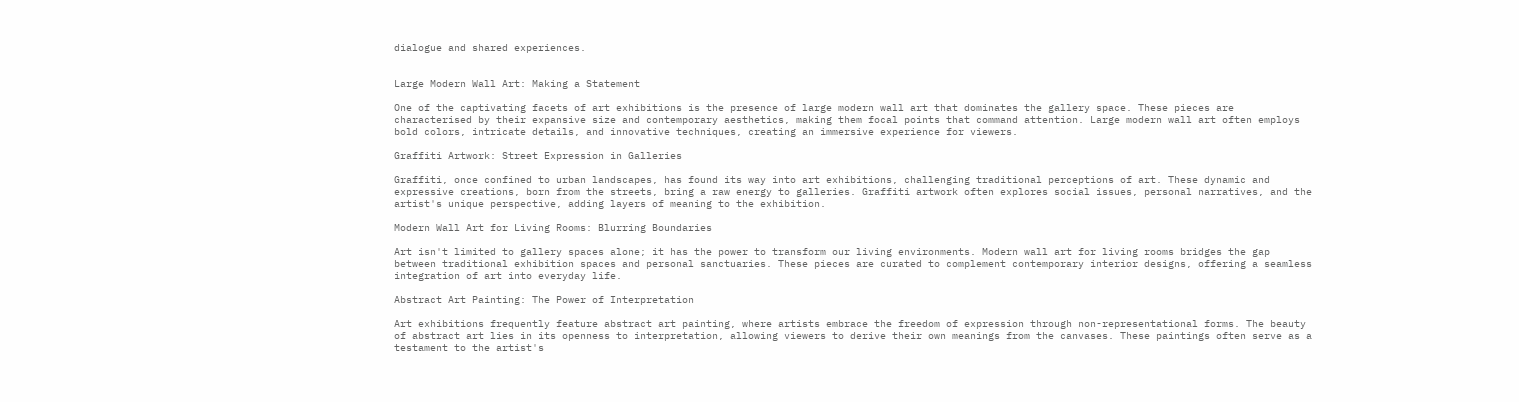dialogue and shared experiences.


Large Modern Wall Art: Making a Statement

One of the captivating facets of art exhibitions is the presence of large modern wall art that dominates the gallery space. These pieces are characterised by their expansive size and contemporary aesthetics, making them focal points that command attention. Large modern wall art often employs bold colors, intricate details, and innovative techniques, creating an immersive experience for viewers.

Graffiti Artwork: Street Expression in Galleries

Graffiti, once confined to urban landscapes, has found its way into art exhibitions, challenging traditional perceptions of art. These dynamic and expressive creations, born from the streets, bring a raw energy to galleries. Graffiti artwork often explores social issues, personal narratives, and the artist's unique perspective, adding layers of meaning to the exhibition.

Modern Wall Art for Living Rooms: Blurring Boundaries

Art isn't limited to gallery spaces alone; it has the power to transform our living environments. Modern wall art for living rooms bridges the gap between traditional exhibition spaces and personal sanctuaries. These pieces are curated to complement contemporary interior designs, offering a seamless integration of art into everyday life.

Abstract Art Painting: The Power of Interpretation

Art exhibitions frequently feature abstract art painting, where artists embrace the freedom of expression through non-representational forms. The beauty of abstract art lies in its openness to interpretation, allowing viewers to derive their own meanings from the canvases. These paintings often serve as a testament to the artist's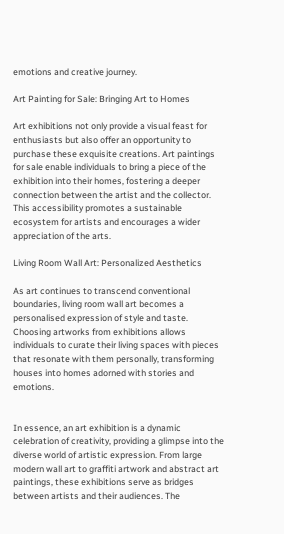emotions and creative journey.

Art Painting for Sale: Bringing Art to Homes

Art exhibitions not only provide a visual feast for enthusiasts but also offer an opportunity to purchase these exquisite creations. Art paintings for sale enable individuals to bring a piece of the exhibition into their homes, fostering a deeper connection between the artist and the collector. This accessibility promotes a sustainable ecosystem for artists and encourages a wider appreciation of the arts.

Living Room Wall Art: Personalized Aesthetics

As art continues to transcend conventional boundaries, living room wall art becomes a personalised expression of style and taste. Choosing artworks from exhibitions allows individuals to curate their living spaces with pieces that resonate with them personally, transforming houses into homes adorned with stories and emotions.


In essence, an art exhibition is a dynamic celebration of creativity, providing a glimpse into the diverse world of artistic expression. From large modern wall art to graffiti artwork and abstract art paintings, these exhibitions serve as bridges between artists and their audiences. The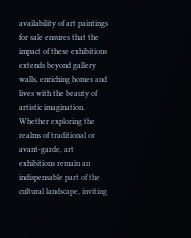availability of art paintings for sale ensures that the impact of these exhibitions extends beyond gallery walls, enriching homes and lives with the beauty of artistic imagination. Whether exploring the realms of traditional or avant-garde, art exhibitions remain an indispensable part of the cultural landscape, inviting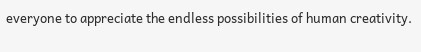everyone to appreciate the endless possibilities of human creativity.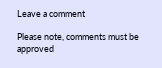Leave a comment

Please note, comments must be approved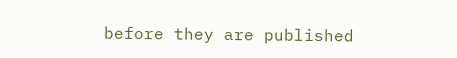before they are published